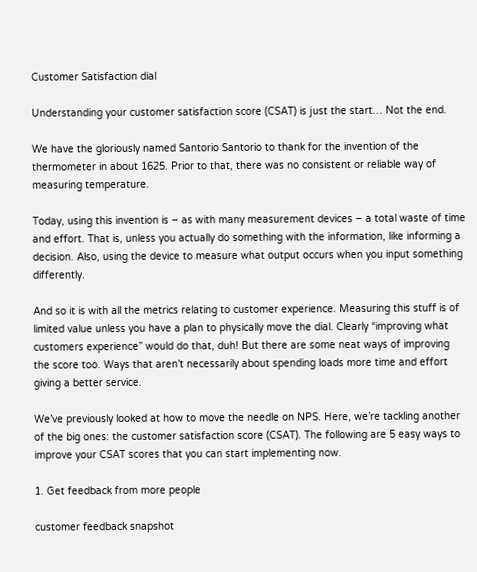Customer Satisfaction dial

Understanding your customer satisfaction score (CSAT) is just the start… Not the end.

We have the gloriously named Santorio Santorio to thank for the invention of the thermometer in about 1625. Prior to that, there was no consistent or reliable way of measuring temperature.

Today, using this invention is – as with many measurement devices – a total waste of time and effort. That is, unless you actually do something with the information, like informing a decision. Also, using the device to measure what output occurs when you input something differently.

And so it is with all the metrics relating to customer experience. Measuring this stuff is of limited value unless you have a plan to physically move the dial. Clearly “improving what customers experience” would do that, duh! But there are some neat ways of improving the score too. Ways that aren’t necessarily about spending loads more time and effort giving a better service.

We’ve previously looked at how to move the needle on NPS. Here, we’re tackling another of the big ones: the customer satisfaction score (CSAT). The following are 5 easy ways to improve your CSAT scores that you can start implementing now.

1. Get feedback from more people

customer feedback snapshot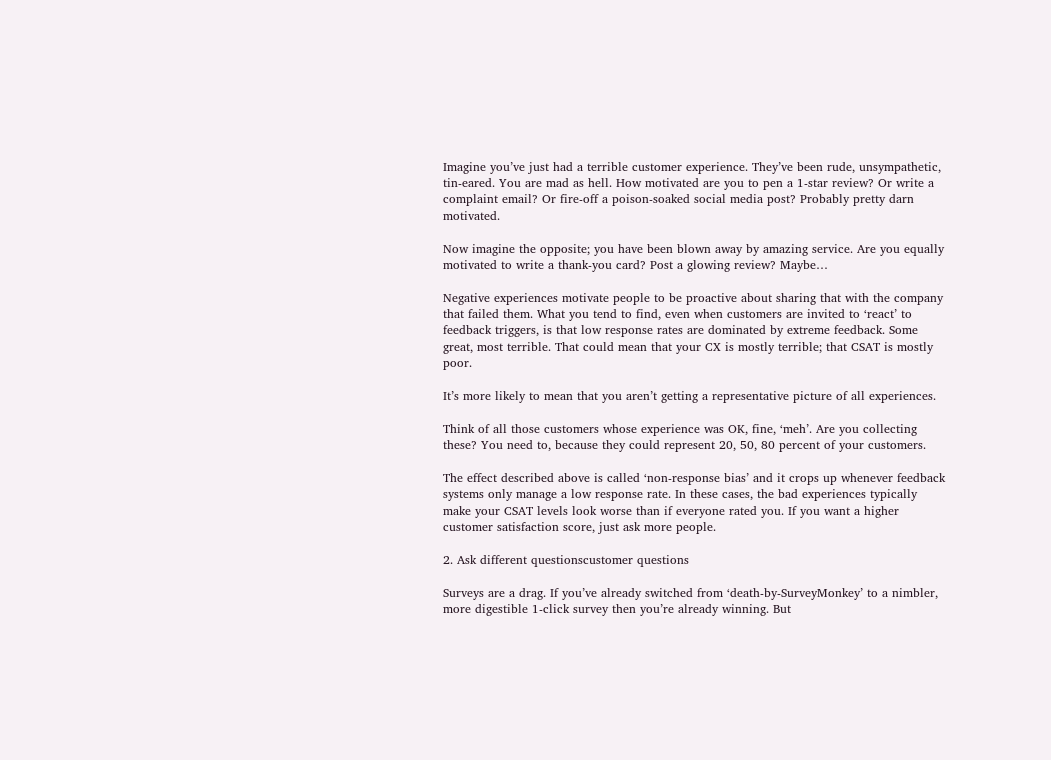Imagine you’ve just had a terrible customer experience. They’ve been rude, unsympathetic, tin-eared. You are mad as hell. How motivated are you to pen a 1-star review? Or write a complaint email? Or fire-off a poison-soaked social media post? Probably pretty darn motivated.

Now imagine the opposite; you have been blown away by amazing service. Are you equally motivated to write a thank-you card? Post a glowing review? Maybe…

Negative experiences motivate people to be proactive about sharing that with the company that failed them. What you tend to find, even when customers are invited to ‘react’ to feedback triggers, is that low response rates are dominated by extreme feedback. Some great, most terrible. That could mean that your CX is mostly terrible; that CSAT is mostly poor.

It’s more likely to mean that you aren’t getting a representative picture of all experiences.

Think of all those customers whose experience was OK, fine, ‘meh’. Are you collecting these? You need to, because they could represent 20, 50, 80 percent of your customers.

The effect described above is called ‘non-response bias’ and it crops up whenever feedback systems only manage a low response rate. In these cases, the bad experiences typically make your CSAT levels look worse than if everyone rated you. If you want a higher customer satisfaction score, just ask more people.

2. Ask different questionscustomer questions

Surveys are a drag. If you’ve already switched from ‘death-by-SurveyMonkey’ to a nimbler, more digestible 1-click survey then you’re already winning. But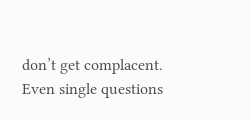don’t get complacent. Even single questions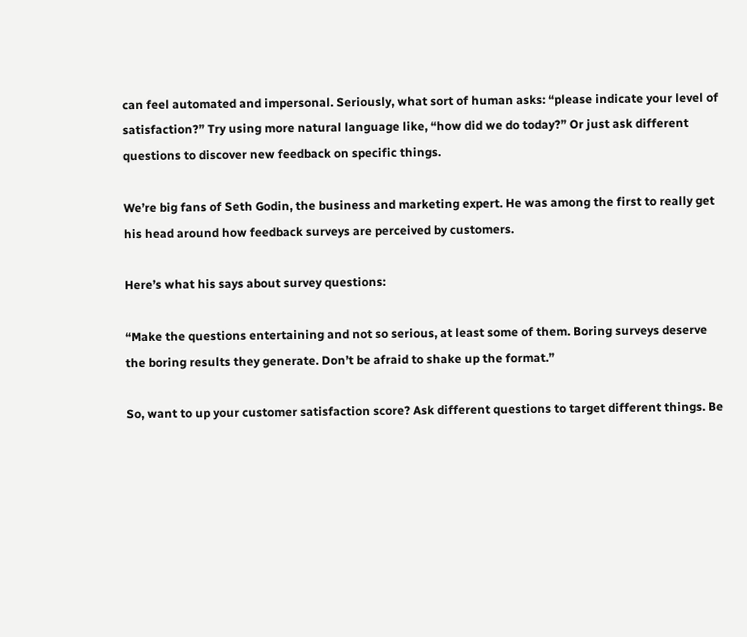can feel automated and impersonal. Seriously, what sort of human asks: “please indicate your level of satisfaction?” Try using more natural language like, “how did we do today?” Or just ask different questions to discover new feedback on specific things.

We’re big fans of Seth Godin, the business and marketing expert. He was among the first to really get his head around how feedback surveys are perceived by customers.

Here’s what his says about survey questions:

“Make the questions entertaining and not so serious, at least some of them. Boring surveys deserve the boring results they generate. Don’t be afraid to shake up the format.”

So, want to up your customer satisfaction score? Ask different questions to target different things. Be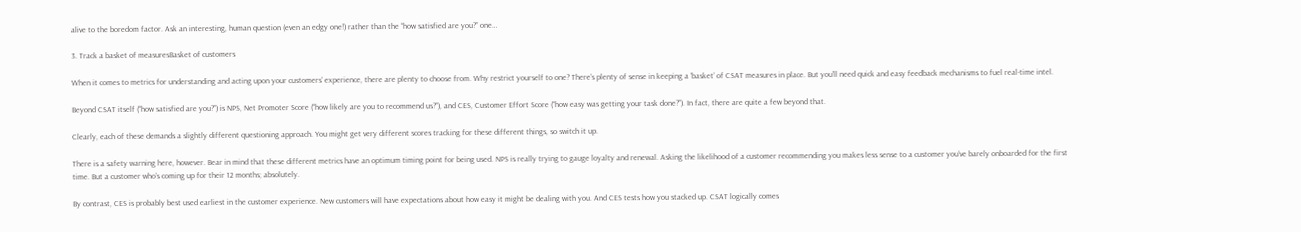alive to the boredom factor. Ask an interesting, human question (even an edgy one!) rather than the “how satisfied are you?” one…

3. Track a basket of measuresBasket of customers

When it comes to metrics for understanding and acting upon your customers’ experience, there are plenty to choose from. Why restrict yourself to one? There’s plenty of sense in keeping a ‘basket’ of CSAT measures in place. But you’ll need quick and easy feedback mechanisms to fuel real-time intel.

Beyond CSAT itself (“how satisfied are you?”) is NPS, Net Promoter Score (“how likely are you to recommend us?”), and CES, Customer Effort Score (“how easy was getting your task done?”). In fact, there are quite a few beyond that.

Clearly, each of these demands a slightly different questioning approach. You might get very different scores tracking for these different things, so switch it up.

There is a safety warning here, however. Bear in mind that these different metrics have an optimum timing point for being used. NPS is really trying to gauge loyalty and renewal. Asking the likelihood of a customer recommending you makes less sense to a customer you’ve barely onboarded for the first time. But a customer who’s coming up for their 12 months; absolutely.

By contrast, CES is probably best used earliest in the customer experience. New customers will have expectations about how easy it might be dealing with you. And CES tests how you stacked up. CSAT logically comes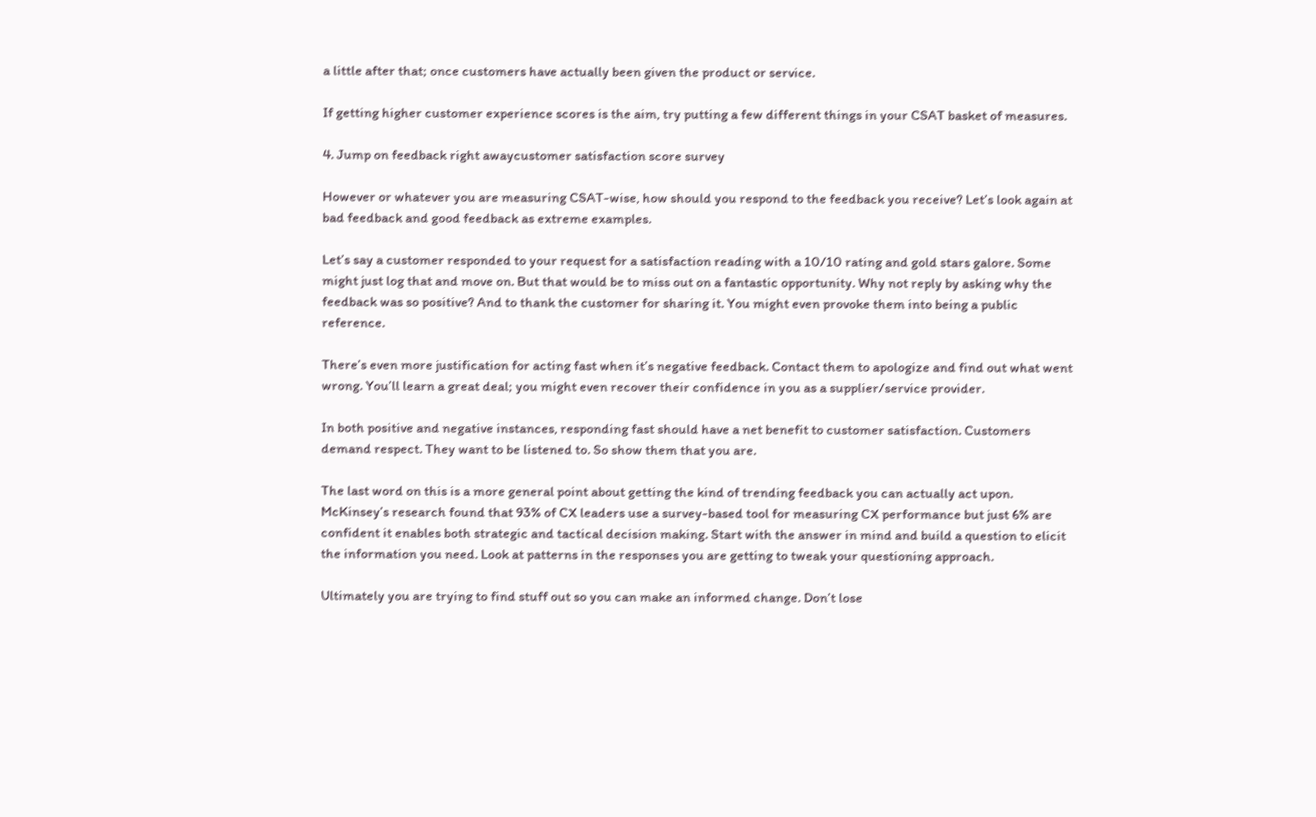a little after that; once customers have actually been given the product or service.

If getting higher customer experience scores is the aim, try putting a few different things in your CSAT basket of measures.

4. Jump on feedback right awaycustomer satisfaction score survey

However or whatever you are measuring CSAT-wise, how should you respond to the feedback you receive? Let’s look again at bad feedback and good feedback as extreme examples.

Let’s say a customer responded to your request for a satisfaction reading with a 10/10 rating and gold stars galore. Some might just log that and move on. But that would be to miss out on a fantastic opportunity. Why not reply by asking why the feedback was so positive? And to thank the customer for sharing it. You might even provoke them into being a public reference.

There’s even more justification for acting fast when it’s negative feedback. Contact them to apologize and find out what went wrong. You’ll learn a great deal; you might even recover their confidence in you as a supplier/service provider.

In both positive and negative instances, responding fast should have a net benefit to customer satisfaction. Customers demand respect. They want to be listened to. So show them that you are.

The last word on this is a more general point about getting the kind of trending feedback you can actually act upon. McKinsey’s research found that 93% of CX leaders use a survey-based tool for measuring CX performance but just 6% are confident it enables both strategic and tactical decision making. Start with the answer in mind and build a question to elicit the information you need. Look at patterns in the responses you are getting to tweak your questioning approach.

Ultimately you are trying to find stuff out so you can make an informed change. Don’t lose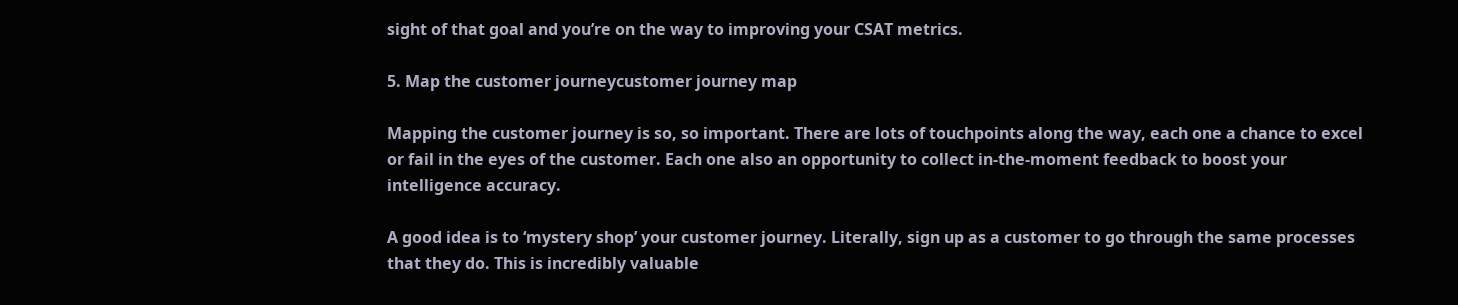sight of that goal and you’re on the way to improving your CSAT metrics.

5. Map the customer journeycustomer journey map

Mapping the customer journey is so, so important. There are lots of touchpoints along the way, each one a chance to excel or fail in the eyes of the customer. Each one also an opportunity to collect in-the-moment feedback to boost your intelligence accuracy.

A good idea is to ‘mystery shop’ your customer journey. Literally, sign up as a customer to go through the same processes that they do. This is incredibly valuable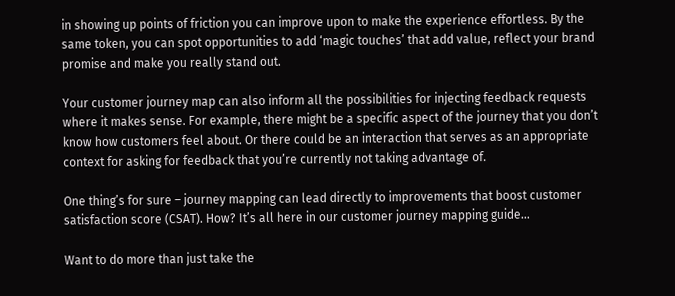in showing up points of friction you can improve upon to make the experience effortless. By the same token, you can spot opportunities to add ‘magic touches’ that add value, reflect your brand promise and make you really stand out.

Your customer journey map can also inform all the possibilities for injecting feedback requests where it makes sense. For example, there might be a specific aspect of the journey that you don’t know how customers feel about. Or there could be an interaction that serves as an appropriate context for asking for feedback that you’re currently not taking advantage of.

One thing’s for sure – journey mapping can lead directly to improvements that boost customer satisfaction score (CSAT). How? It’s all here in our customer journey mapping guide…

Want to do more than just take the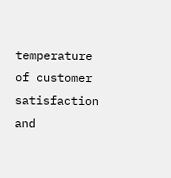temperature of customer satisfaction and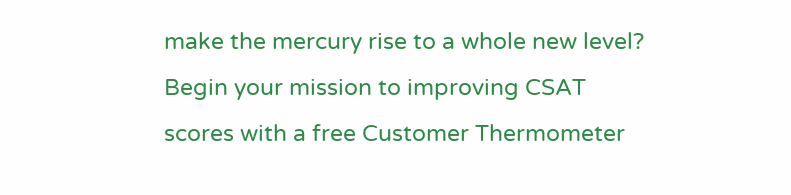make the mercury rise to a whole new level? Begin your mission to improving CSAT scores with a free Customer Thermometer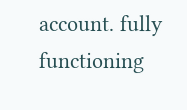account. fully functioning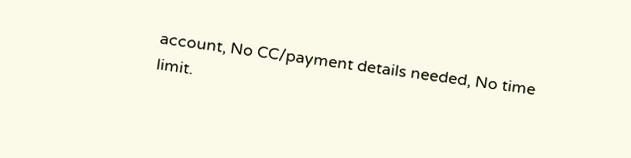account, No CC/payment details needed, No time limit.